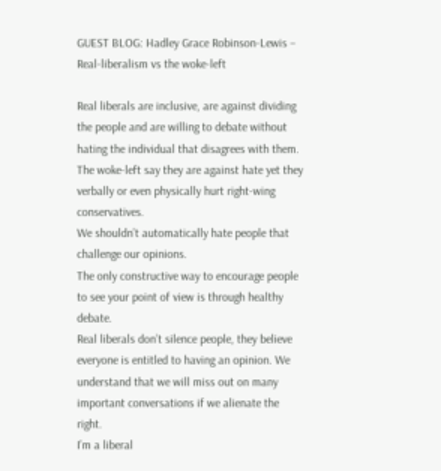GUEST BLOG: Hadley Grace Robinson-Lewis – Real-liberalism vs the woke-left

Real liberals are inclusive, are against dividing the people and are willing to debate without hating the individual that disagrees with them.
The woke-left say they are against hate yet they verbally or even physically hurt right-wing conservatives.
We shouldn’t automatically hate people that challenge our opinions.
The only constructive way to encourage people to see your point of view is through healthy debate.
Real liberals don’t silence people, they believe everyone is entitled to having an opinion. We understand that we will miss out on many important conversations if we alienate the right.
I’m a liberal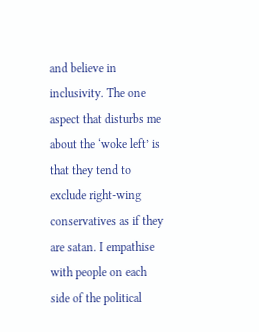and believe in inclusivity. The one aspect that disturbs me about the ‘woke left’ is that they tend to exclude right-wing conservatives as if they are satan. I empathise with people on each side of the political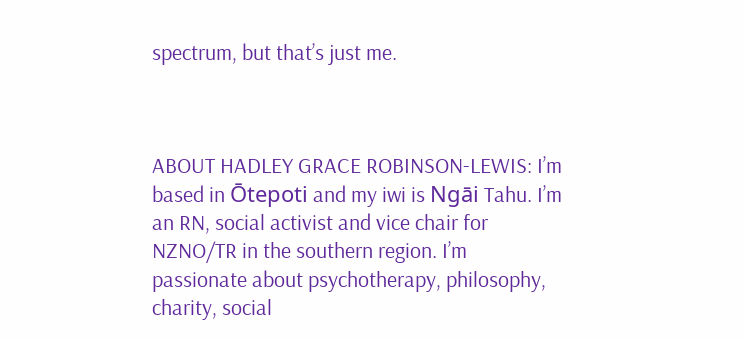spectrum, but that’s just me.



ABOUT HADLEY GRACE ROBINSON-LEWIS: I’m based in Ōtepoti and my iwi is Ngāi Tahu. I’m an RN, social activist and vice chair for NZNO/TR in the southern region. I’m passionate about psychotherapy, philosophy, charity, social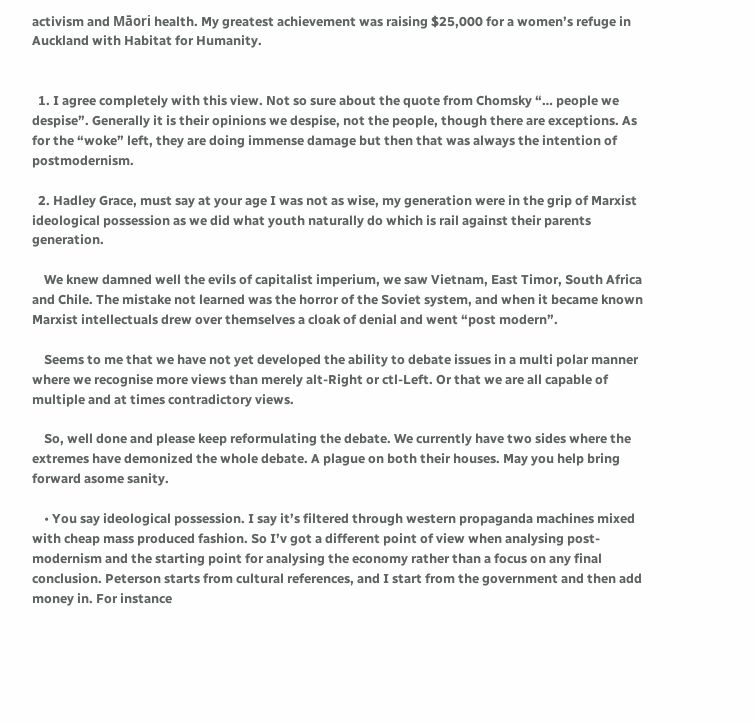activism and Māori health. My greatest achievement was raising $25,000 for a women’s refuge in Auckland with Habitat for Humanity.


  1. I agree completely with this view. Not so sure about the quote from Chomsky “… people we despise”. Generally it is their opinions we despise, not the people, though there are exceptions. As for the “woke” left, they are doing immense damage but then that was always the intention of postmodernism.

  2. Hadley Grace, must say at your age I was not as wise, my generation were in the grip of Marxist ideological possession as we did what youth naturally do which is rail against their parents generation.

    We knew damned well the evils of capitalist imperium, we saw Vietnam, East Timor, South Africa and Chile. The mistake not learned was the horror of the Soviet system, and when it became known Marxist intellectuals drew over themselves a cloak of denial and went “post modern”.

    Seems to me that we have not yet developed the ability to debate issues in a multi polar manner where we recognise more views than merely alt-Right or ctl-Left. Or that we are all capable of multiple and at times contradictory views.

    So, well done and please keep reformulating the debate. We currently have two sides where the extremes have demonized the whole debate. A plague on both their houses. May you help bring forward asome sanity.

    • You say ideological possession. I say it’s filtered through western propaganda machines mixed with cheap mass produced fashion. So I’v got a different point of view when analysing post-modernism and the starting point for analysing the economy rather than a focus on any final conclusion. Peterson starts from cultural references, and I start from the government and then add money in. For instance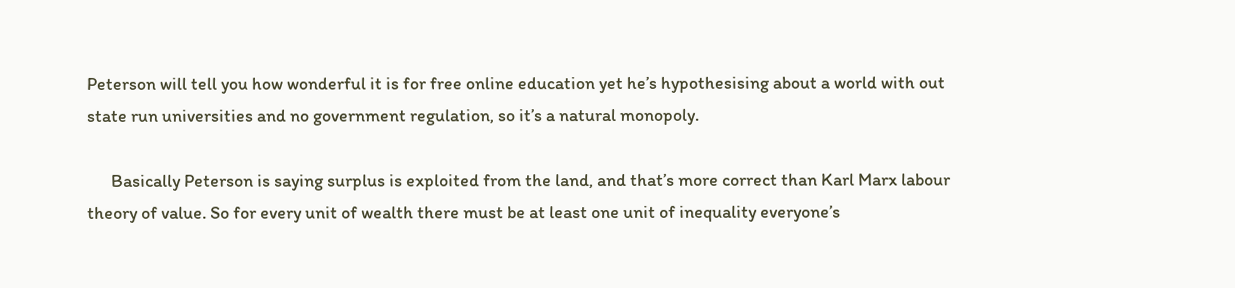Peterson will tell you how wonderful it is for free online education yet he’s hypothesising about a world with out state run universities and no government regulation, so it’s a natural monopoly.

      Basically Peterson is saying surplus is exploited from the land, and that’s more correct than Karl Marx labour theory of value. So for every unit of wealth there must be at least one unit of inequality everyone’s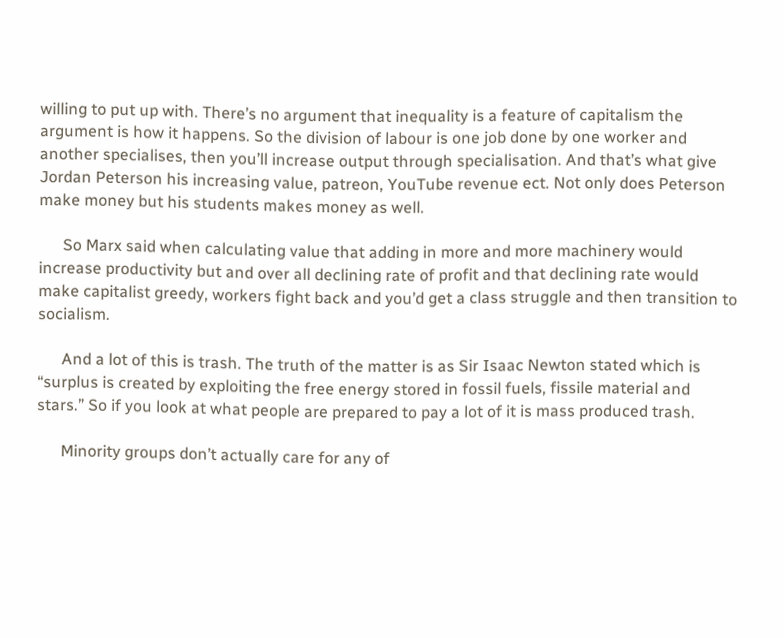willing to put up with. There’s no argument that inequality is a feature of capitalism the argument is how it happens. So the division of labour is one job done by one worker and another specialises, then you’ll increase output through specialisation. And that’s what give Jordan Peterson his increasing value, patreon, YouTube revenue ect. Not only does Peterson make money but his students makes money as well.

      So Marx said when calculating value that adding in more and more machinery would increase productivity but and over all declining rate of profit and that declining rate would make capitalist greedy, workers fight back and you’d get a class struggle and then transition to socialism.

      And a lot of this is trash. The truth of the matter is as Sir Isaac Newton stated which is “surplus is created by exploiting the free energy stored in fossil fuels, fissile material and stars.” So if you look at what people are prepared to pay a lot of it is mass produced trash.

      Minority groups don’t actually care for any of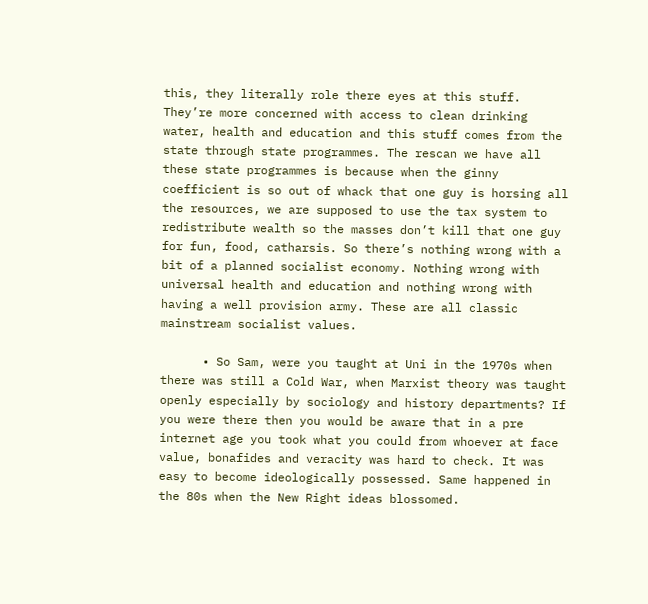this, they literally role there eyes at this stuff. They’re more concerned with access to clean drinking water, health and education and this stuff comes from the state through state programmes. The rescan we have all these state programmes is because when the ginny coefficient is so out of whack that one guy is horsing all the resources, we are supposed to use the tax system to redistribute wealth so the masses don’t kill that one guy for fun, food, catharsis. So there’s nothing wrong with a bit of a planned socialist economy. Nothing wrong with universal health and education and nothing wrong with having a well provision army. These are all classic mainstream socialist values.

      • So Sam, were you taught at Uni in the 1970s when there was still a Cold War, when Marxist theory was taught openly especially by sociology and history departments? If you were there then you would be aware that in a pre internet age you took what you could from whoever at face value, bonafides and veracity was hard to check. It was easy to become ideologically possessed. Same happened in the 80s when the New Right ideas blossomed.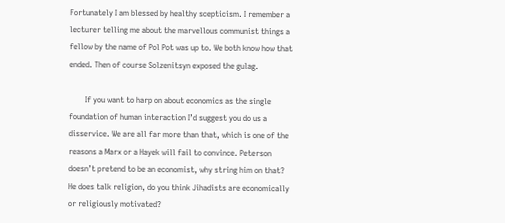Fortunately I am blessed by healthy scepticism. I remember a lecturer telling me about the marvellous communist things a fellow by the name of Pol Pot was up to. We both know how that ended. Then of course Solzenitsyn exposed the gulag.

        If you want to harp on about economics as the single foundation of human interaction I’d suggest you do us a disservice. We are all far more than that, which is one of the reasons a Marx or a Hayek will fail to convince. Peterson doesn’t pretend to be an economist, why string him on that? He does talk religion, do you think Jihadists are economically or religiously motivated?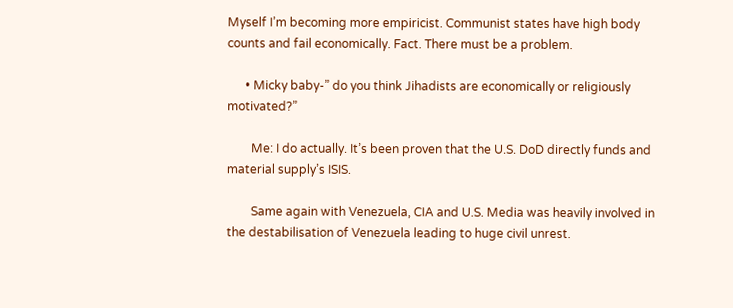Myself I’m becoming more empiricist. Communist states have high body counts and fail economically. Fact. There must be a problem.

      • Micky baby-” do you think Jihadists are economically or religiously motivated?”

        Me: I do actually. It’s been proven that the U.S. DoD directly funds and material supply’s ISIS.

        Same again with Venezuela, CIA and U.S. Media was heavily involved in the destabilisation of Venezuela leading to huge civil unrest.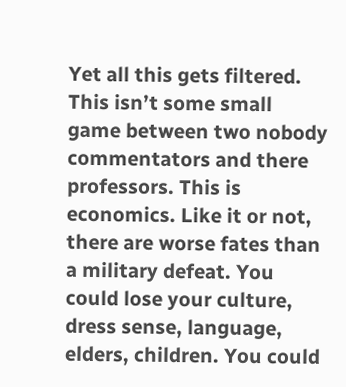Yet all this gets filtered. This isn’t some small game between two nobody commentators and there professors. This is economics. Like it or not, there are worse fates than a military defeat. You could lose your culture, dress sense, language, elders, children. You could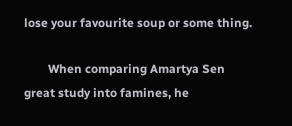lose your favourite soup or some thing.

        When comparing Amartya Sen great study into famines, he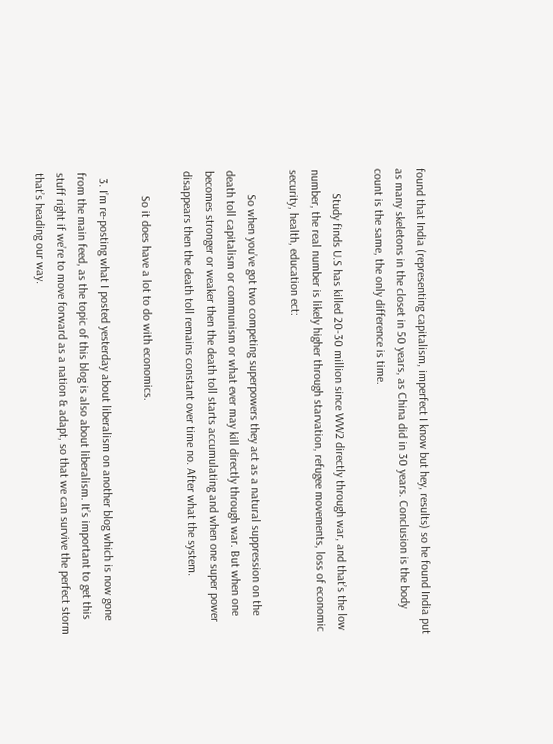found that India (representing capitalism, imperfect I know but hey, results) so he found India put as many skeletons in the closet in 50 years, as China did in 30 years. Conclusion is the body count is the same, the only difference is time.

        Study finds U.S has killed 20-30 million since WW2 directly through war, and that’s the low number, the real number is likely higher through starvation, refugee movements, loss of economic security, health, education ect:

        So when you’ve got two competing superpowers they act as a natural suppression on the death toll capitalism or communism or what ever may kill directly through war. But when one becomes stronger or weaker then the death toll starts accumulating and when one super power disappears then the death toll remains constant over time no. After what the system.

        So it does have a lot to do with economics.

  3. I’m re-posting what I posted yesterday about liberalism on another blog which is now gone from the main feed, as the topic of this blog is also about liberalism. It’s important to get this stuff right if we’re to move forward as a nation & adapt, so that we can survive the perfect storm that’s heading our way.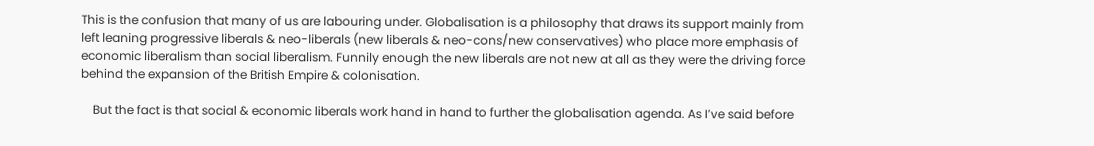This is the confusion that many of us are labouring under. Globalisation is a philosophy that draws its support mainly from left leaning progressive liberals & neo-liberals (new liberals & neo-cons/new conservatives) who place more emphasis of economic liberalism than social liberalism. Funnily enough the new liberals are not new at all as they were the driving force behind the expansion of the British Empire & colonisation.

    But the fact is that social & economic liberals work hand in hand to further the globalisation agenda. As I’ve said before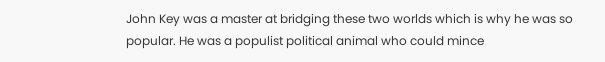John Key was a master at bridging these two worlds which is why he was so popular. He was a populist political animal who could mince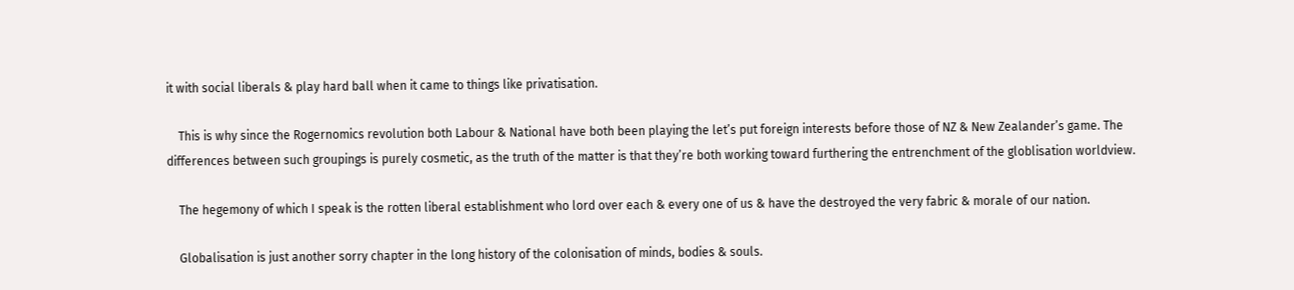it with social liberals & play hard ball when it came to things like privatisation.

    This is why since the Rogernomics revolution both Labour & National have both been playing the let’s put foreign interests before those of NZ & New Zealander’s game. The differences between such groupings is purely cosmetic, as the truth of the matter is that they’re both working toward furthering the entrenchment of the globlisation worldview.

    The hegemony of which I speak is the rotten liberal establishment who lord over each & every one of us & have the destroyed the very fabric & morale of our nation.

    Globalisation is just another sorry chapter in the long history of the colonisation of minds, bodies & souls.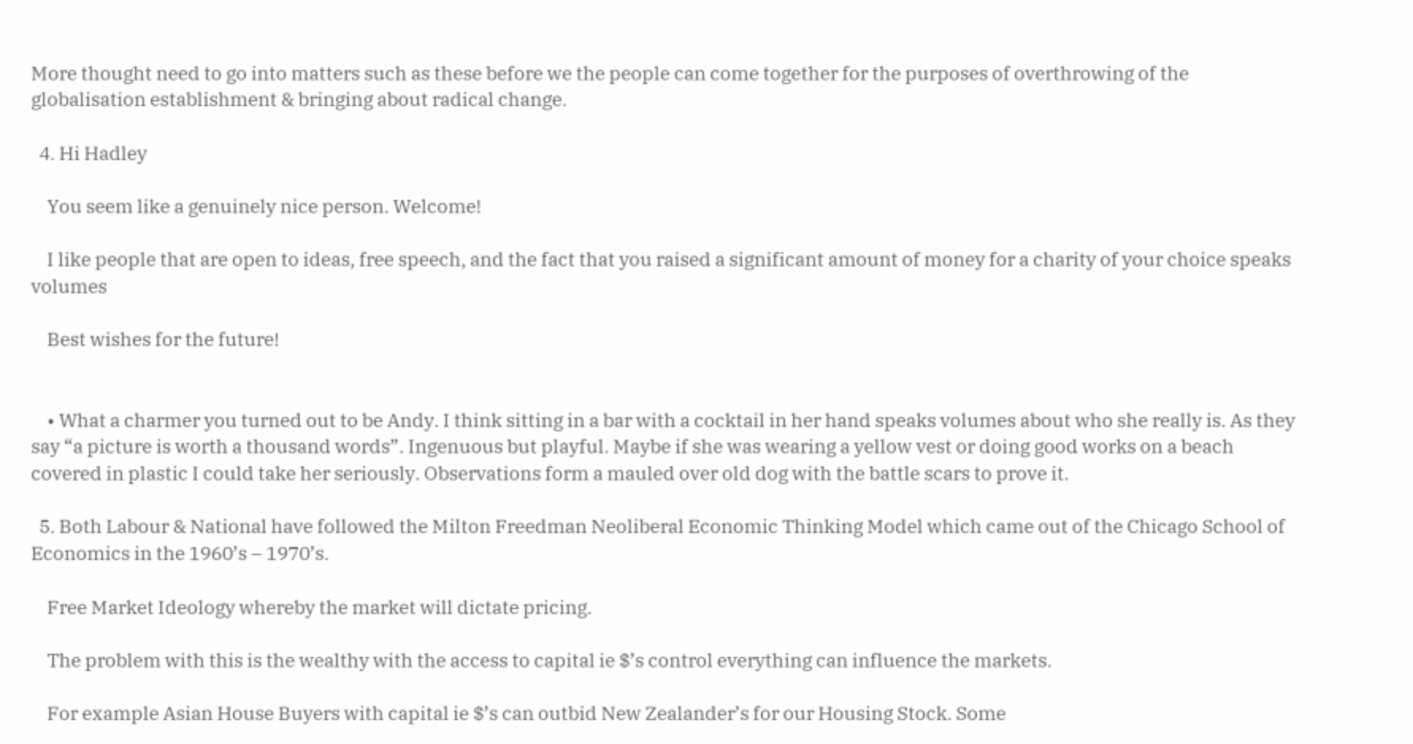More thought need to go into matters such as these before we the people can come together for the purposes of overthrowing of the globalisation establishment & bringing about radical change.

  4. Hi Hadley

    You seem like a genuinely nice person. Welcome!

    I like people that are open to ideas, free speech, and the fact that you raised a significant amount of money for a charity of your choice speaks volumes

    Best wishes for the future!


    • What a charmer you turned out to be Andy. I think sitting in a bar with a cocktail in her hand speaks volumes about who she really is. As they say “a picture is worth a thousand words”. Ingenuous but playful. Maybe if she was wearing a yellow vest or doing good works on a beach covered in plastic I could take her seriously. Observations form a mauled over old dog with the battle scars to prove it.

  5. Both Labour & National have followed the Milton Freedman Neoliberal Economic Thinking Model which came out of the Chicago School of Economics in the 1960’s – 1970’s.

    Free Market Ideology whereby the market will dictate pricing.

    The problem with this is the wealthy with the access to capital ie $’s control everything can influence the markets.

    For example Asian House Buyers with capital ie $’s can outbid New Zealander’s for our Housing Stock. Some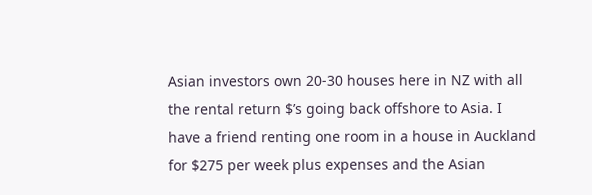Asian investors own 20-30 houses here in NZ with all the rental return $’s going back offshore to Asia. I have a friend renting one room in a house in Auckland for $275 per week plus expenses and the Asian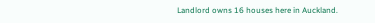Landlord owns 16 houses here in Auckland.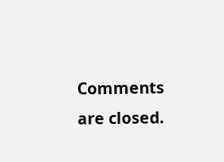Comments are closed.